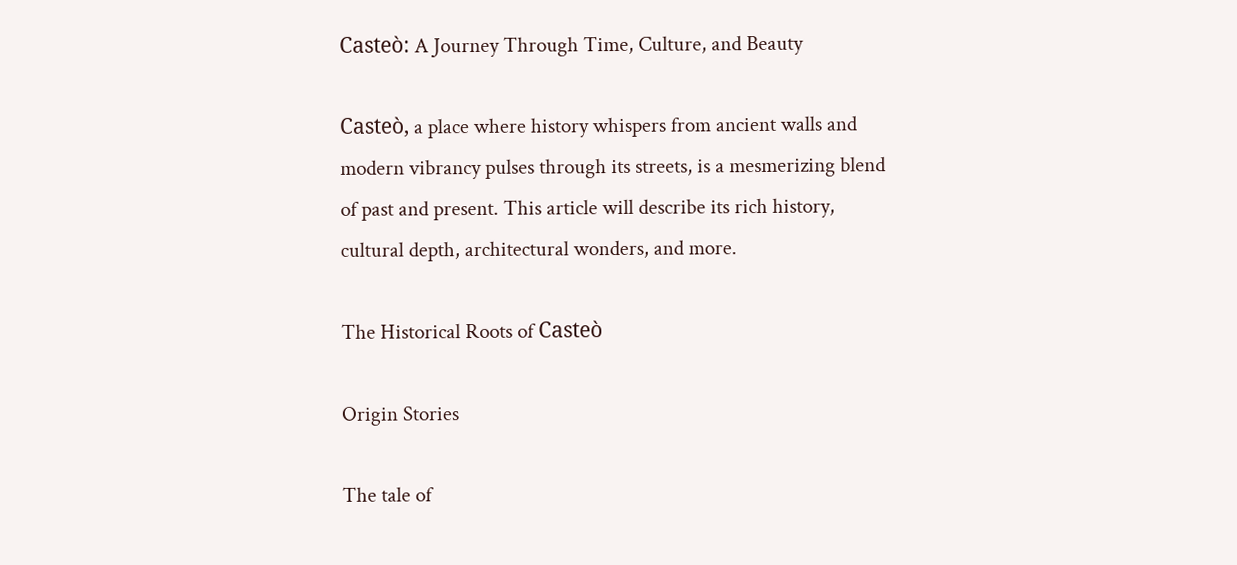Casteò: A Journey Through Time, Culture, and Beauty

Casteò, a place where history whispers from ancient walls and modern vibrancy pulses through its streets, is a mesmerizing blend of past and present. This article will describe its rich history, cultural depth, architectural wonders, and more.

The Historical Roots of Casteò

Origin Stories

The tale of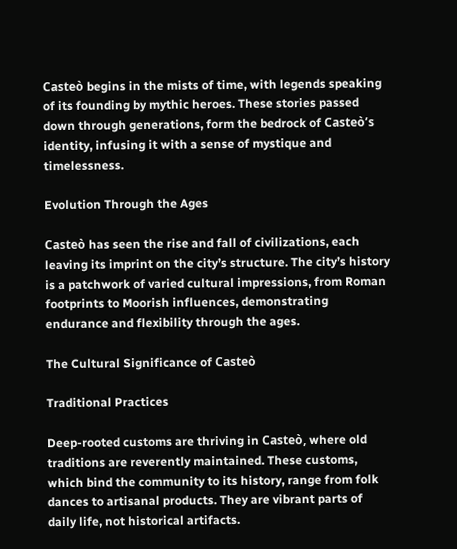Casteò begins in the mists of time, with legends speaking of its founding by mythic heroes. These stories passed down through generations, form the bedrock of Casteò’s identity, infusing it with a sense of mystique and timelessness.

Evolution Through the Ages

Casteò has seen the rise and fall of civilizations, each leaving its imprint on the city’s structure. The city’s history is a patchwork of varied cultural impressions, from Roman footprints to Moorish influences, demonstrating endurance and flexibility through the ages.

The Cultural Significance of Casteò

Traditional Practices

Deep-rooted customs are thriving in Casteò, where old traditions are reverently maintained. These customs, which bind the community to its history, range from folk dances to artisanal products. They are vibrant parts of daily life, not historical artifacts.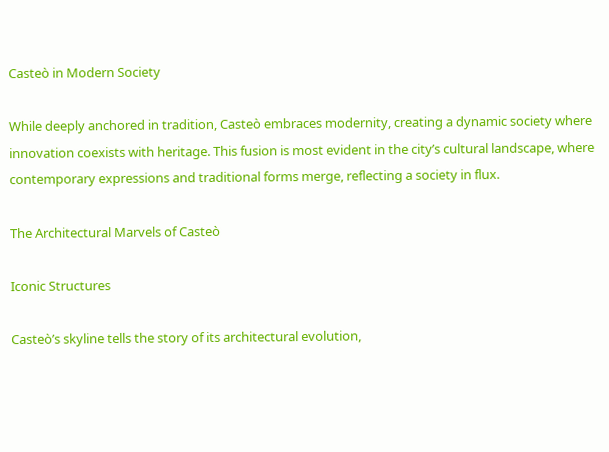Casteò in Modern Society

While deeply anchored in tradition, Casteò embraces modernity, creating a dynamic society where innovation coexists with heritage. This fusion is most evident in the city’s cultural landscape, where contemporary expressions and traditional forms merge, reflecting a society in flux.

The Architectural Marvels of Casteò

Iconic Structures

Casteò’s skyline tells the story of its architectural evolution,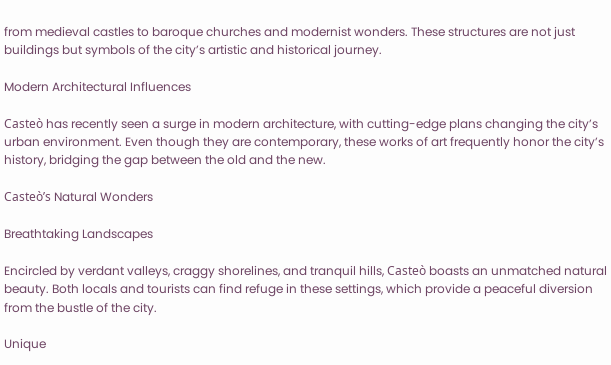from medieval castles to baroque churches and modernist wonders. These structures are not just buildings but symbols of the city’s artistic and historical journey.

Modern Architectural Influences

Casteò has recently seen a surge in modern architecture, with cutting-edge plans changing the city’s urban environment. Even though they are contemporary, these works of art frequently honor the city’s history, bridging the gap between the old and the new.

Casteò’s Natural Wonders

Breathtaking Landscapes

Encircled by verdant valleys, craggy shorelines, and tranquil hills, Casteò boasts an unmatched natural beauty. Both locals and tourists can find refuge in these settings, which provide a peaceful diversion from the bustle of the city.

Unique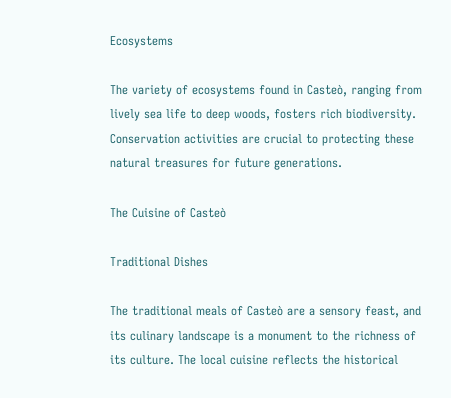Ecosystems

The variety of ecosystems found in Casteò, ranging from lively sea life to deep woods, fosters rich biodiversity. Conservation activities are crucial to protecting these natural treasures for future generations.

The Cuisine of Casteò

Traditional Dishes

The traditional meals of Casteò are a sensory feast, and its culinary landscape is a monument to the richness of its culture. The local cuisine reflects the historical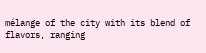mélange of the city with its blend of flavors, ranging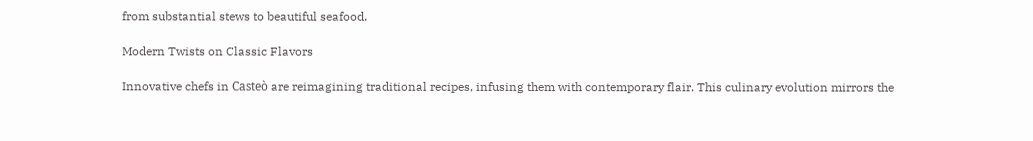from substantial stews to beautiful seafood.

Modern Twists on Classic Flavors

Innovative chefs in Casteò are reimagining traditional recipes, infusing them with contemporary flair. This culinary evolution mirrors the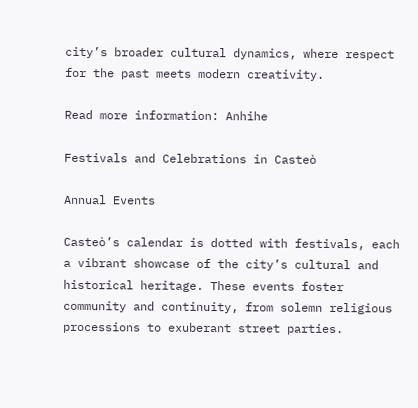city’s broader cultural dynamics, where respect for the past meets modern creativity.

Read more information: Anhihe

Festivals and Celebrations in Casteò

Annual Events

Casteò’s calendar is dotted with festivals, each a vibrant showcase of the city’s cultural and historical heritage. These events foster community and continuity, from solemn religious processions to exuberant street parties.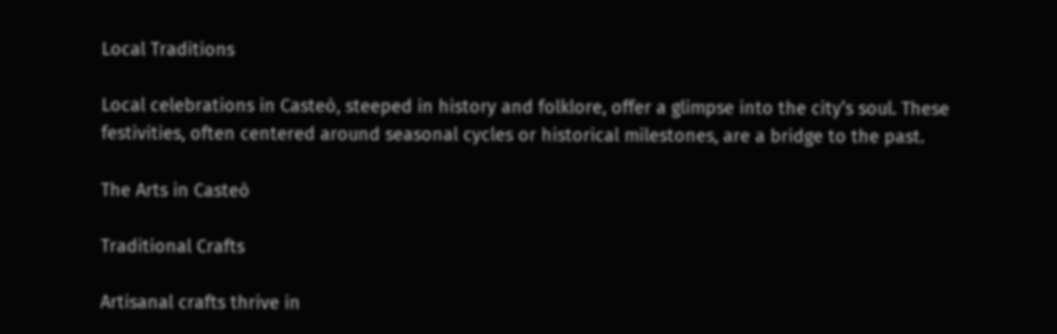Local Traditions

Local celebrations in Casteò, steeped in history and folklore, offer a glimpse into the city’s soul. These festivities, often centered around seasonal cycles or historical milestones, are a bridge to the past.

The Arts in Casteò

Traditional Crafts

Artisanal crafts thrive in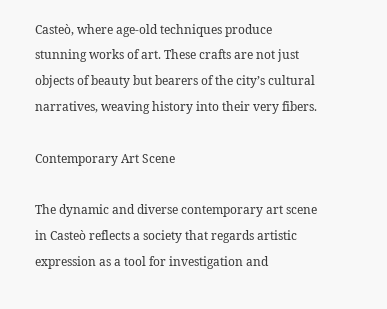Casteò, where age-old techniques produce stunning works of art. These crafts are not just objects of beauty but bearers of the city’s cultural narratives, weaving history into their very fibers.

Contemporary Art Scene

The dynamic and diverse contemporary art scene in Casteò reflects a society that regards artistic expression as a tool for investigation and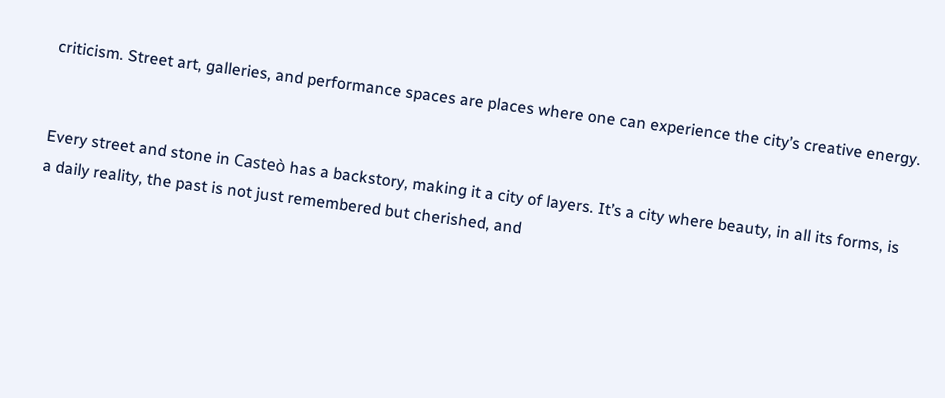criticism. Street art, galleries, and performance spaces are places where one can experience the city’s creative energy.


Every street and stone in Casteò has a backstory, making it a city of layers. It’s a city where beauty, in all its forms, is a daily reality, the past is not just remembered but cherished, and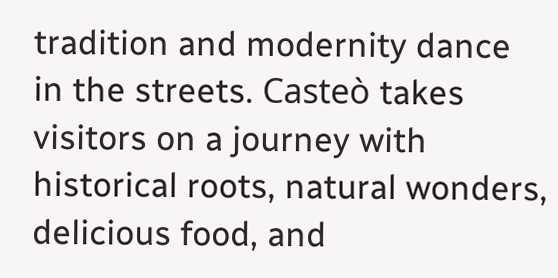tradition and modernity dance in the streets. Casteò takes visitors on a journey with historical roots, natural wonders, delicious food, and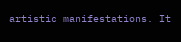artistic manifestations. It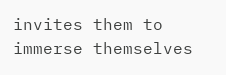invites them to immerse themselves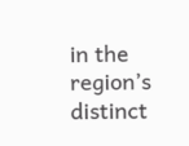in the region’s distinct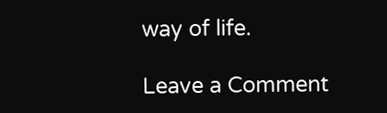way of life.

Leave a Comment